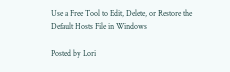Use a Free Tool to Edit, Delete, or Restore the Default Hosts File in Windows

Posted by Lori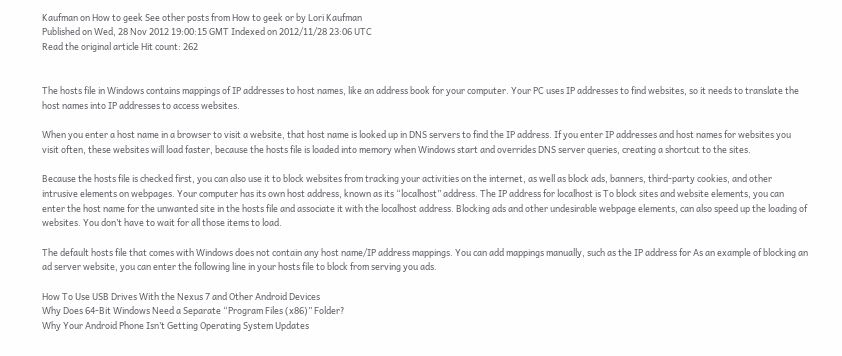Kaufman on How to geek See other posts from How to geek or by Lori Kaufman
Published on Wed, 28 Nov 2012 19:00:15 GMT Indexed on 2012/11/28 23:06 UTC
Read the original article Hit count: 262


The hosts file in Windows contains mappings of IP addresses to host names, like an address book for your computer. Your PC uses IP addresses to find websites, so it needs to translate the host names into IP addresses to access websites.

When you enter a host name in a browser to visit a website, that host name is looked up in DNS servers to find the IP address. If you enter IP addresses and host names for websites you visit often, these websites will load faster, because the hosts file is loaded into memory when Windows start and overrides DNS server queries, creating a shortcut to the sites.

Because the hosts file is checked first, you can also use it to block websites from tracking your activities on the internet, as well as block ads, banners, third-party cookies, and other intrusive elements on webpages. Your computer has its own host address, known as its “localhost” address. The IP address for localhost is To block sites and website elements, you can enter the host name for the unwanted site in the hosts file and associate it with the localhost address. Blocking ads and other undesirable webpage elements, can also speed up the loading of websites. You don’t have to wait for all those items to load.

The default hosts file that comes with Windows does not contain any host name/IP address mappings. You can add mappings manually, such as the IP address for As an example of blocking an ad server website, you can enter the following line in your hosts file to block from serving you ads.

How To Use USB Drives With the Nexus 7 and Other Android Devices
Why Does 64-Bit Windows Need a Separate “Program Files (x86)” Folder?
Why Your Android Phone Isn’t Getting Operating System Updates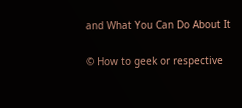and What You Can Do About It

© How to geek or respective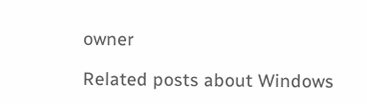owner

Related posts about Windows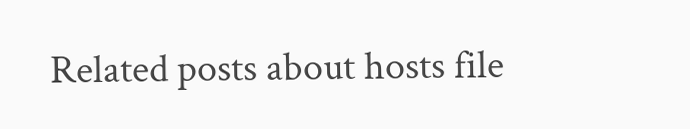Related posts about hosts file